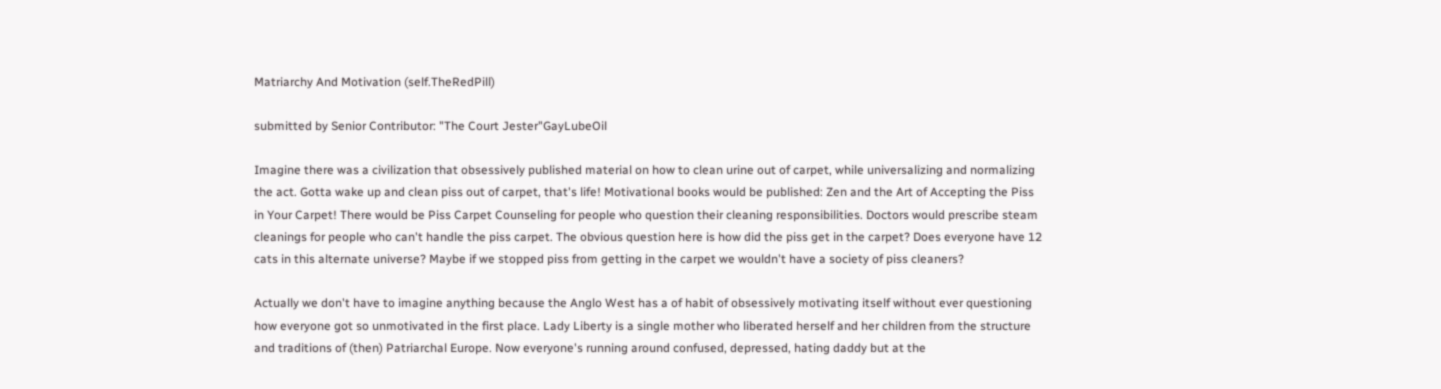Matriarchy And Motivation (self.TheRedPill)

submitted by Senior Contributor: "The Court Jester"GayLubeOil

Imagine there was a civilization that obsessively published material on how to clean urine out of carpet, while universalizing and normalizing the act. Gotta wake up and clean piss out of carpet, that's life! Motivational books would be published: Zen and the Art of Accepting the Piss in Your Carpet! There would be Piss Carpet Counseling for people who question their cleaning responsibilities. Doctors would prescribe steam cleanings for people who can't handle the piss carpet. The obvious question here is how did the piss get in the carpet? Does everyone have 12 cats in this alternate universe? Maybe if we stopped piss from getting in the carpet we wouldn't have a society of piss cleaners?

Actually we don't have to imagine anything because the Anglo West has a of habit of obsessively motivating itself without ever questioning how everyone got so unmotivated in the first place. Lady Liberty is a single mother who liberated herself and her children from the structure and traditions of (then) Patriarchal Europe. Now everyone's running around confused, depressed, hating daddy but at the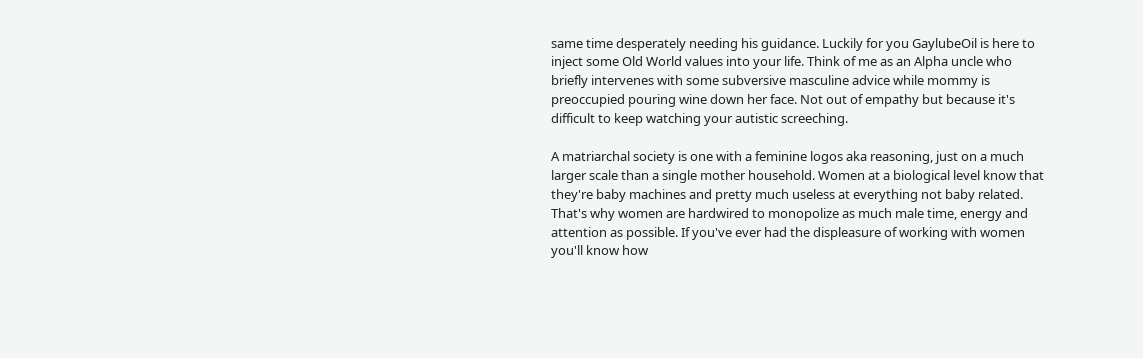same time desperately needing his guidance. Luckily for you GaylubeOil is here to inject some Old World values into your life. Think of me as an Alpha uncle who briefly intervenes with some subversive masculine advice while mommy is preoccupied pouring wine down her face. Not out of empathy but because it's difficult to keep watching your autistic screeching.

A matriarchal society is one with a feminine logos aka reasoning, just on a much larger scale than a single mother household. Women at a biological level know that they're baby machines and pretty much useless at everything not baby related. That's why women are hardwired to monopolize as much male time, energy and attention as possible. If you've ever had the displeasure of working with women you'll know how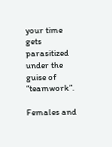your time gets parasitized under the guise of “teamwork”.

Females and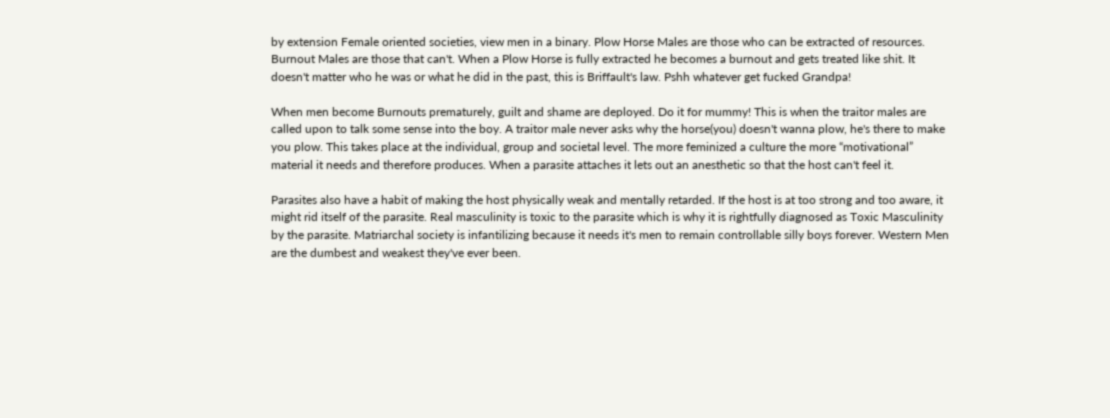by extension Female oriented societies, view men in a binary. Plow Horse Males are those who can be extracted of resources. Burnout Males are those that can't. When a Plow Horse is fully extracted he becomes a burnout and gets treated like shit. It doesn't matter who he was or what he did in the past, this is Briffault's law. Pshh whatever get fucked Grandpa!

When men become Burnouts prematurely, guilt and shame are deployed. Do it for mummy! This is when the traitor males are called upon to talk some sense into the boy. A traitor male never asks why the horse(you) doesn't wanna plow, he's there to make you plow. This takes place at the individual, group and societal level. The more feminized a culture the more “motivational” material it needs and therefore produces. When a parasite attaches it lets out an anesthetic so that the host can't feel it.

Parasites also have a habit of making the host physically weak and mentally retarded. If the host is at too strong and too aware, it might rid itself of the parasite. Real masculinity is toxic to the parasite which is why it is rightfully diagnosed as Toxic Masculinity by the parasite. Matriarchal society is infantilizing because it needs it's men to remain controllable silly boys forever. Western Men are the dumbest and weakest they've ever been.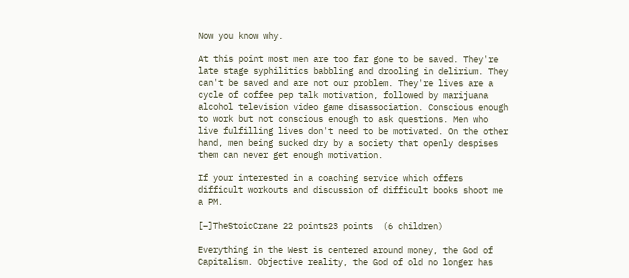Now you know why.

At this point most men are too far gone to be saved. They're late stage syphilitics babbling and drooling in delirium. They can't be saved and are not our problem. They're lives are a cycle of coffee pep talk motivation, followed by marijuana alcohol television video game disassociation. Conscious enough to work but not conscious enough to ask questions. Men who live fulfilling lives don't need to be motivated. On the other hand, men being sucked dry by a society that openly despises them can never get enough motivation.

If your interested in a coaching service which offers difficult workouts and discussion of difficult books shoot me a PM.

[–]TheStoicCrane 22 points23 points  (6 children)

Everything in the West is centered around money, the God of Capitalism. Objective reality, the God of old no longer has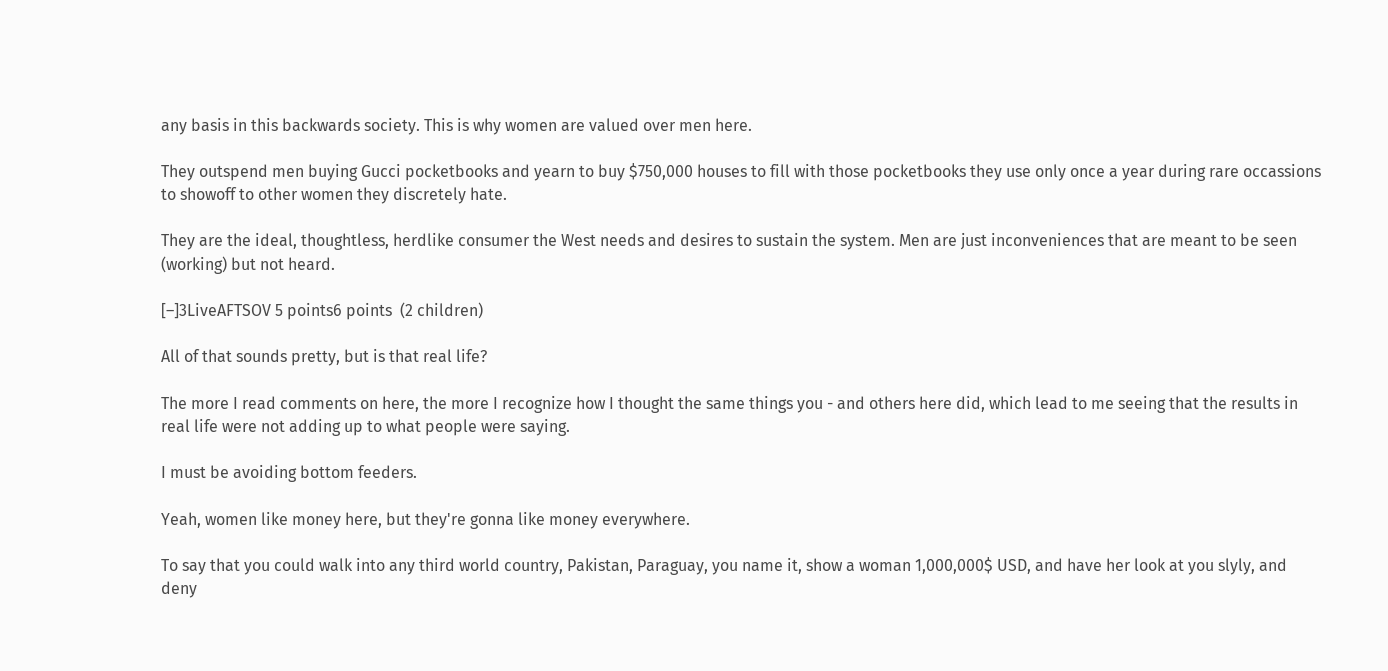any basis in this backwards society. This is why women are valued over men here.

They outspend men buying Gucci pocketbooks and yearn to buy $750,000 houses to fill with those pocketbooks they use only once a year during rare occassions to showoff to other women they discretely hate.

They are the ideal, thoughtless, herdlike consumer the West needs and desires to sustain the system. Men are just inconveniences that are meant to be seen (working) but not heard.

[–]3LiveAFTSOV 5 points6 points  (2 children)

All of that sounds pretty, but is that real life?

The more I read comments on here, the more I recognize how I thought the same things you - and others here did, which lead to me seeing that the results in real life were not adding up to what people were saying.

I must be avoiding bottom feeders.

Yeah, women like money here, but they're gonna like money everywhere.

To say that you could walk into any third world country, Pakistan, Paraguay, you name it, show a woman 1,000,000$ USD, and have her look at you slyly, and deny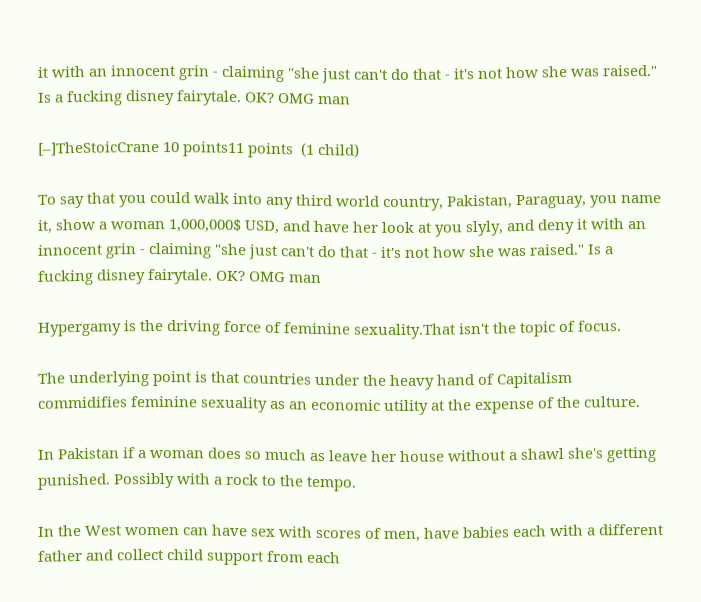it with an innocent grin - claiming "she just can't do that - it's not how she was raised." Is a fucking disney fairytale. OK? OMG man

[–]TheStoicCrane 10 points11 points  (1 child)

To say that you could walk into any third world country, Pakistan, Paraguay, you name it, show a woman 1,000,000$ USD, and have her look at you slyly, and deny it with an innocent grin - claiming "she just can't do that - it's not how she was raised." Is a fucking disney fairytale. OK? OMG man

Hypergamy is the driving force of feminine sexuality.That isn't the topic of focus.

The underlying point is that countries under the heavy hand of Capitalism commidifies feminine sexuality as an economic utility at the expense of the culture.

In Pakistan if a woman does so much as leave her house without a shawl she's getting punished. Possibly with a rock to the tempo.

In the West women can have sex with scores of men, have babies each with a different father and collect child support from each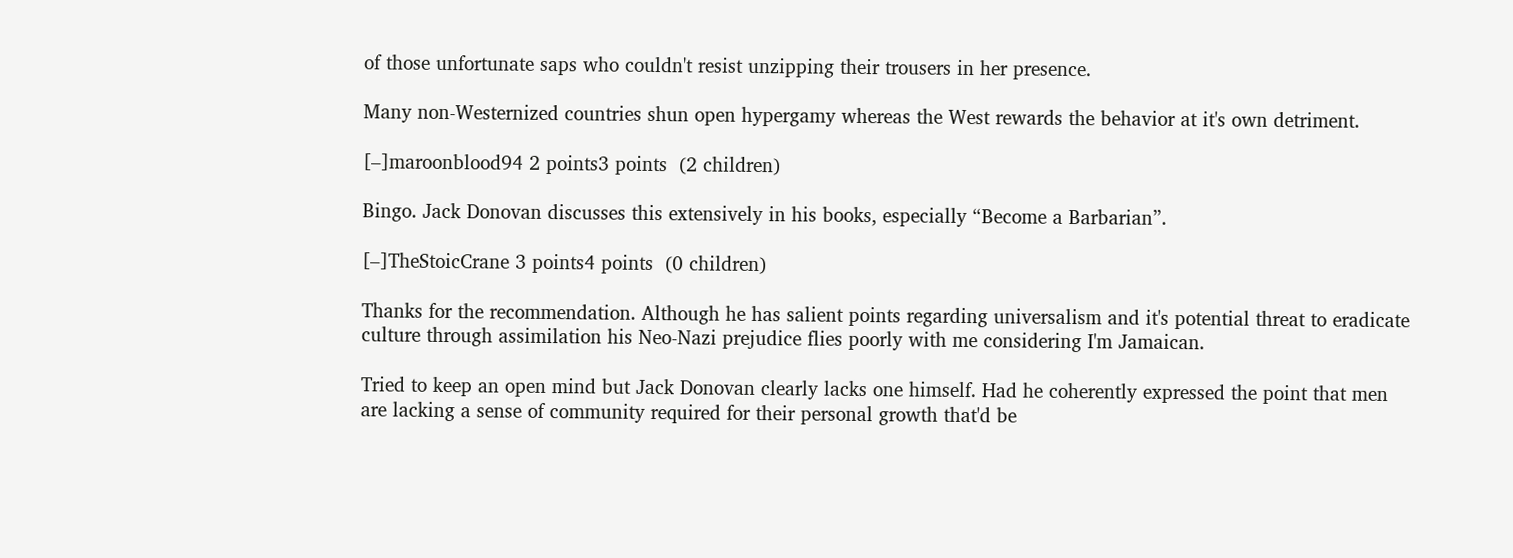of those unfortunate saps who couldn't resist unzipping their trousers in her presence.

Many non-Westernized countries shun open hypergamy whereas the West rewards the behavior at it's own detriment.

[–]maroonblood94 2 points3 points  (2 children)

Bingo. Jack Donovan discusses this extensively in his books, especially “Become a Barbarian”.

[–]TheStoicCrane 3 points4 points  (0 children)

Thanks for the recommendation. Although he has salient points regarding universalism and it's potential threat to eradicate culture through assimilation his Neo-Nazi prejudice flies poorly with me considering I'm Jamaican.

Tried to keep an open mind but Jack Donovan clearly lacks one himself. Had he coherently expressed the point that men are lacking a sense of community required for their personal growth that'd be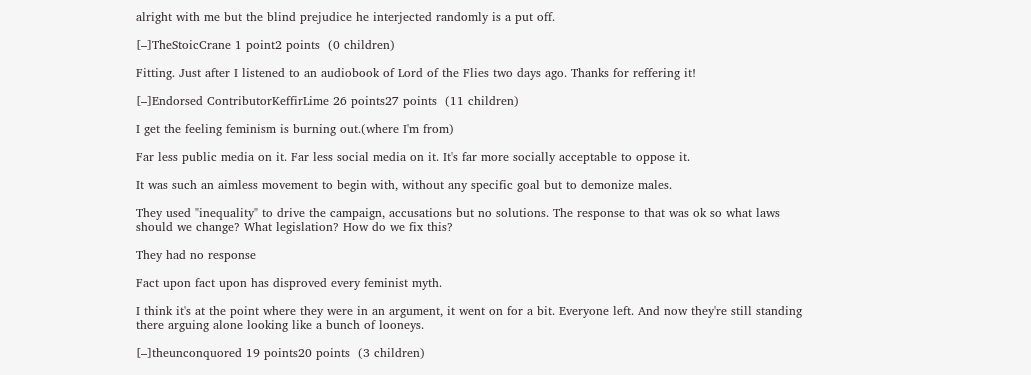alright with me but the blind prejudice he interjected randomly is a put off.

[–]TheStoicCrane 1 point2 points  (0 children)

Fitting. Just after I listened to an audiobook of Lord of the Flies two days ago. Thanks for reffering it!

[–]Endorsed ContributorKeffirLime 26 points27 points  (11 children)

I get the feeling feminism is burning out.(where I'm from)

Far less public media on it. Far less social media on it. It's far more socially acceptable to oppose it.

It was such an aimless movement to begin with, without any specific goal but to demonize males.

They used "inequality" to drive the campaign, accusations but no solutions. The response to that was ok so what laws should we change? What legislation? How do we fix this?

They had no response

Fact upon fact upon has disproved every feminist myth.

I think it's at the point where they were in an argument, it went on for a bit. Everyone left. And now they're still standing there arguing alone looking like a bunch of looneys.

[–]theunconquored 19 points20 points  (3 children)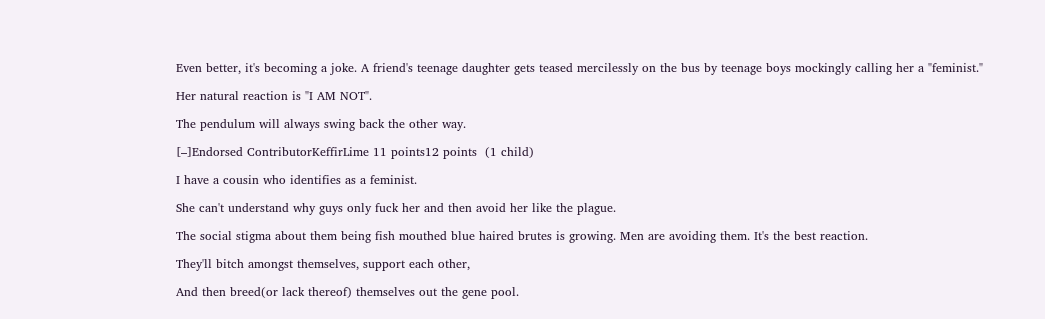Even better, it's becoming a joke. A friend's teenage daughter gets teased mercilessly on the bus by teenage boys mockingly calling her a "feminist."

Her natural reaction is "I AM NOT".

The pendulum will always swing back the other way.

[–]Endorsed ContributorKeffirLime 11 points12 points  (1 child)

I have a cousin who identifies as a feminist.

She can't understand why guys only fuck her and then avoid her like the plague.

The social stigma about them being fish mouthed blue haired brutes is growing. Men are avoiding them. It's the best reaction.

They'll bitch amongst themselves, support each other,

And then breed(or lack thereof) themselves out the gene pool.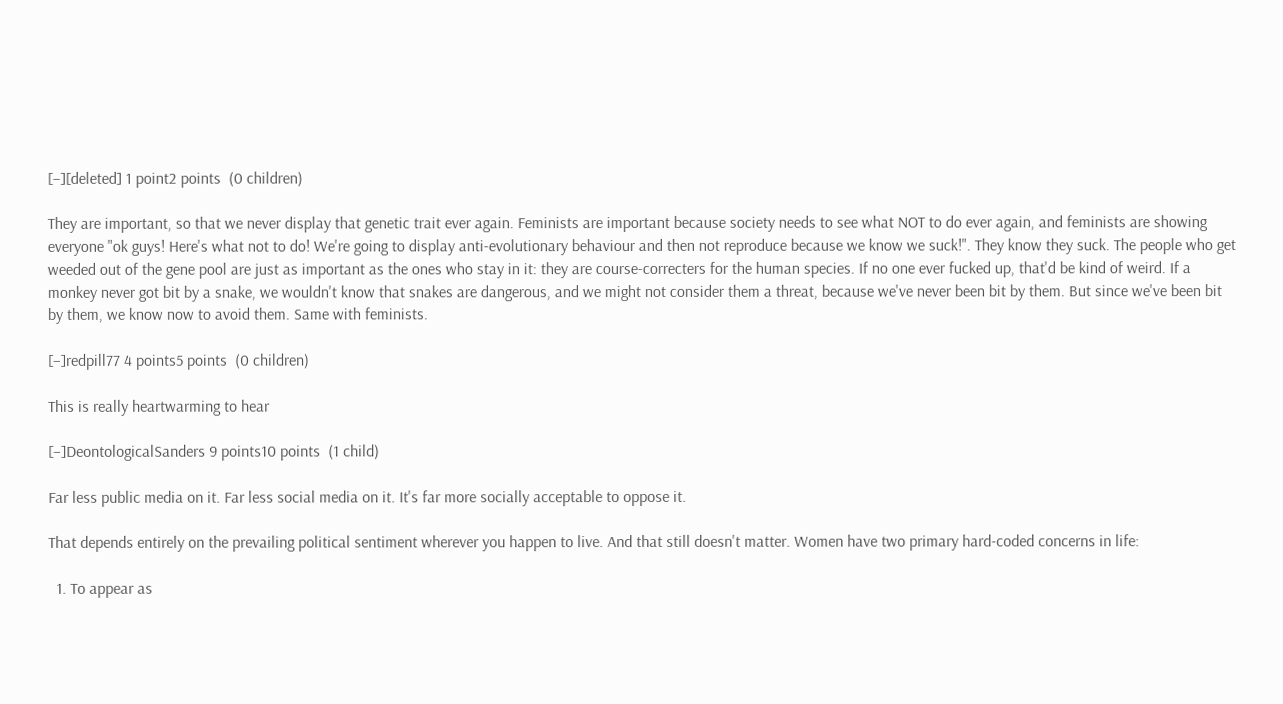[–][deleted] 1 point2 points  (0 children)

They are important, so that we never display that genetic trait ever again. Feminists are important because society needs to see what NOT to do ever again, and feminists are showing everyone "ok guys! Here's what not to do! We're going to display anti-evolutionary behaviour and then not reproduce because we know we suck!". They know they suck. The people who get weeded out of the gene pool are just as important as the ones who stay in it: they are course-correcters for the human species. If no one ever fucked up, that'd be kind of weird. If a monkey never got bit by a snake, we wouldn't know that snakes are dangerous, and we might not consider them a threat, because we've never been bit by them. But since we've been bit by them, we know now to avoid them. Same with feminists.

[–]redpill77 4 points5 points  (0 children)

This is really heartwarming to hear

[–]DeontologicalSanders 9 points10 points  (1 child)

Far less public media on it. Far less social media on it. It's far more socially acceptable to oppose it.

That depends entirely on the prevailing political sentiment wherever you happen to live. And that still doesn't matter. Women have two primary hard-coded concerns in life:

  1. To appear as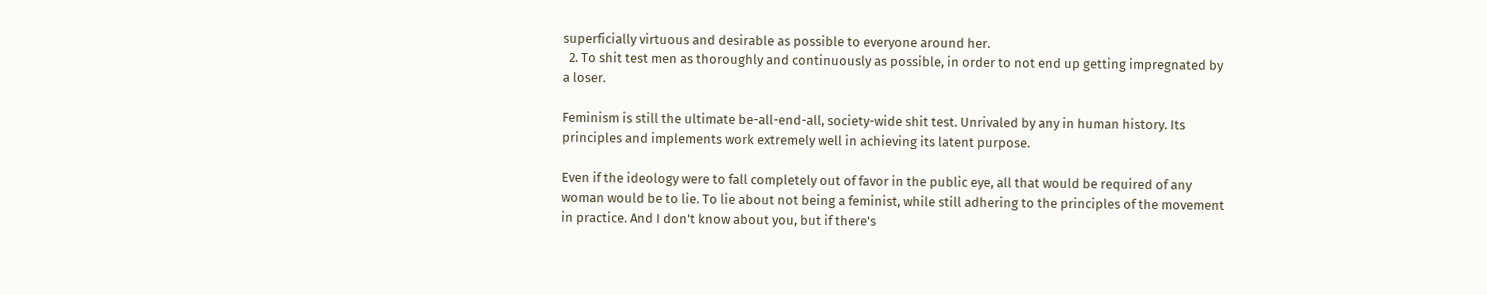superficially virtuous and desirable as possible to everyone around her.
  2. To shit test men as thoroughly and continuously as possible, in order to not end up getting impregnated by a loser.

Feminism is still the ultimate be-all-end-all, society-wide shit test. Unrivaled by any in human history. Its principles and implements work extremely well in achieving its latent purpose.

Even if the ideology were to fall completely out of favor in the public eye, all that would be required of any woman would be to lie. To lie about not being a feminist, while still adhering to the principles of the movement in practice. And I don't know about you, but if there's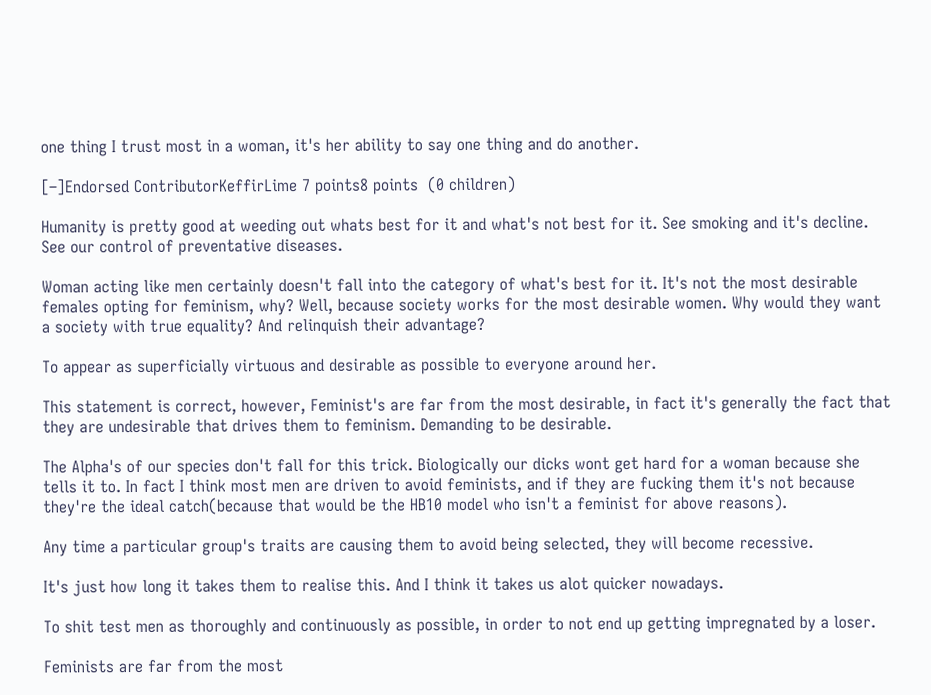one thing I trust most in a woman, it's her ability to say one thing and do another.

[–]Endorsed ContributorKeffirLime 7 points8 points  (0 children)

Humanity is pretty good at weeding out whats best for it and what's not best for it. See smoking and it's decline. See our control of preventative diseases.

Woman acting like men certainly doesn't fall into the category of what's best for it. It's not the most desirable females opting for feminism, why? Well, because society works for the most desirable women. Why would they want a society with true equality? And relinquish their advantage?

To appear as superficially virtuous and desirable as possible to everyone around her.

This statement is correct, however, Feminist's are far from the most desirable, in fact it's generally the fact that they are undesirable that drives them to feminism. Demanding to be desirable.

The Alpha's of our species don't fall for this trick. Biologically our dicks wont get hard for a woman because she tells it to. In fact I think most men are driven to avoid feminists, and if they are fucking them it's not because they're the ideal catch(because that would be the HB10 model who isn't a feminist for above reasons).

Any time a particular group's traits are causing them to avoid being selected, they will become recessive.

It's just how long it takes them to realise this. And I think it takes us alot quicker nowadays.

To shit test men as thoroughly and continuously as possible, in order to not end up getting impregnated by a loser.

Feminists are far from the most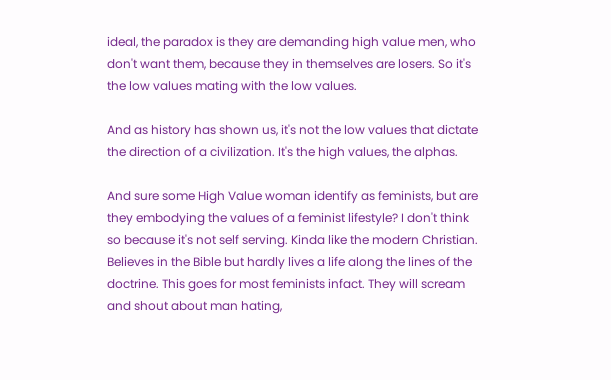ideal, the paradox is they are demanding high value men, who don't want them, because they in themselves are losers. So it's the low values mating with the low values.

And as history has shown us, it's not the low values that dictate the direction of a civilization. It's the high values, the alphas.

And sure some High Value woman identify as feminists, but are they embodying the values of a feminist lifestyle? I don't think so because it's not self serving. Kinda like the modern Christian. Believes in the Bible but hardly lives a life along the lines of the doctrine. This goes for most feminists infact. They will scream and shout about man hating,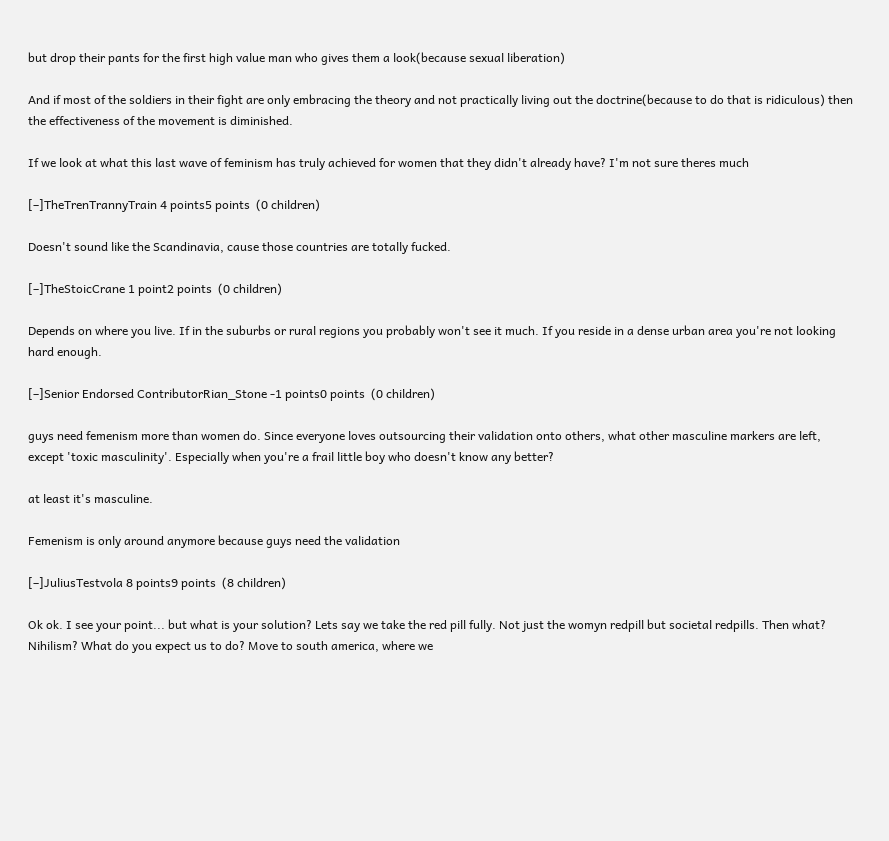but drop their pants for the first high value man who gives them a look(because sexual liberation)

And if most of the soldiers in their fight are only embracing the theory and not practically living out the doctrine(because to do that is ridiculous) then the effectiveness of the movement is diminished.

If we look at what this last wave of feminism has truly achieved for women that they didn't already have? I'm not sure theres much

[–]TheTrenTrannyTrain 4 points5 points  (0 children)

Doesn't sound like the Scandinavia, cause those countries are totally fucked.

[–]TheStoicCrane 1 point2 points  (0 children)

Depends on where you live. If in the suburbs or rural regions you probably won't see it much. If you reside in a dense urban area you're not looking hard enough.

[–]Senior Endorsed ContributorRian_Stone -1 points0 points  (0 children)

guys need femenism more than women do. Since everyone loves outsourcing their validation onto others, what other masculine markers are left, except 'toxic masculinity'. Especially when you're a frail little boy who doesn't know any better?

at least it's masculine.

Femenism is only around anymore because guys need the validation

[–]JuliusTestvola 8 points9 points  (8 children)

Ok ok. I see your point... but what is your solution? Lets say we take the red pill fully. Not just the womyn redpill but societal redpills. Then what? Nihilism? What do you expect us to do? Move to south america, where we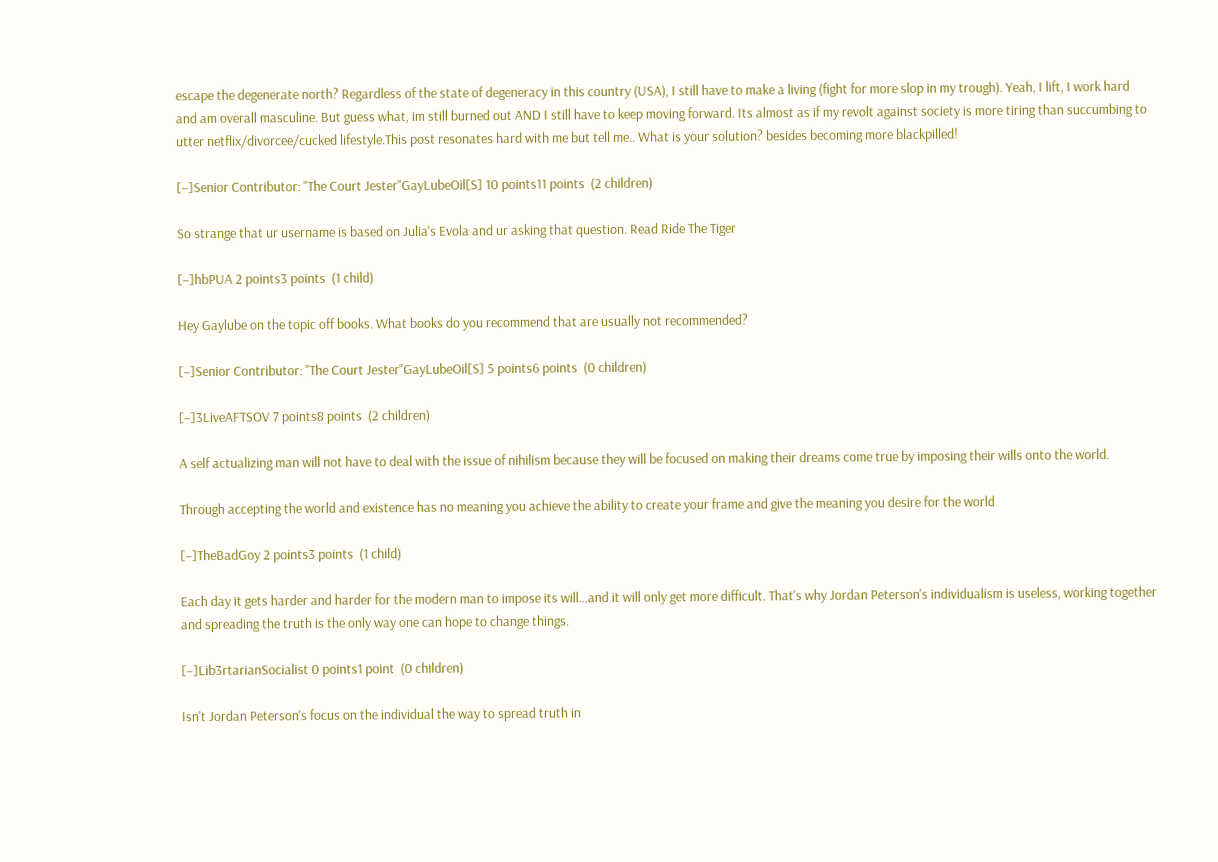escape the degenerate north? Regardless of the state of degeneracy in this country (USA), I still have to make a living (fight for more slop in my trough). Yeah, I lift, I work hard and am overall masculine. But guess what, im still burned out AND I still have to keep moving forward. Its almost as if my revolt against society is more tiring than succumbing to utter netflix/divorcee/cucked lifestyle.This post resonates hard with me but tell me.. What is your solution? besides becoming more blackpilled!

[–]Senior Contributor: "The Court Jester"GayLubeOil[S] 10 points11 points  (2 children)

So strange that ur username is based on Julia's Evola and ur asking that question. Read Ride The Tiger

[–]hbPUA 2 points3 points  (1 child)

Hey Gaylube on the topic off books. What books do you recommend that are usually not recommended?

[–]Senior Contributor: "The Court Jester"GayLubeOil[S] 5 points6 points  (0 children)

[–]3LiveAFTSOV 7 points8 points  (2 children)

A self actualizing man will not have to deal with the issue of nihilism because they will be focused on making their dreams come true by imposing their wills onto the world.

Through accepting the world and existence has no meaning you achieve the ability to create your frame and give the meaning you desire for the world

[–]TheBadGoy 2 points3 points  (1 child)

Each day it gets harder and harder for the modern man to impose its will...and it will only get more difficult. That's why Jordan Peterson's individualism is useless, working together and spreading the truth is the only way one can hope to change things.

[–]Lib3rtarianSocialist 0 points1 point  (0 children)

Isn't Jordan Peterson's focus on the individual the way to spread truth in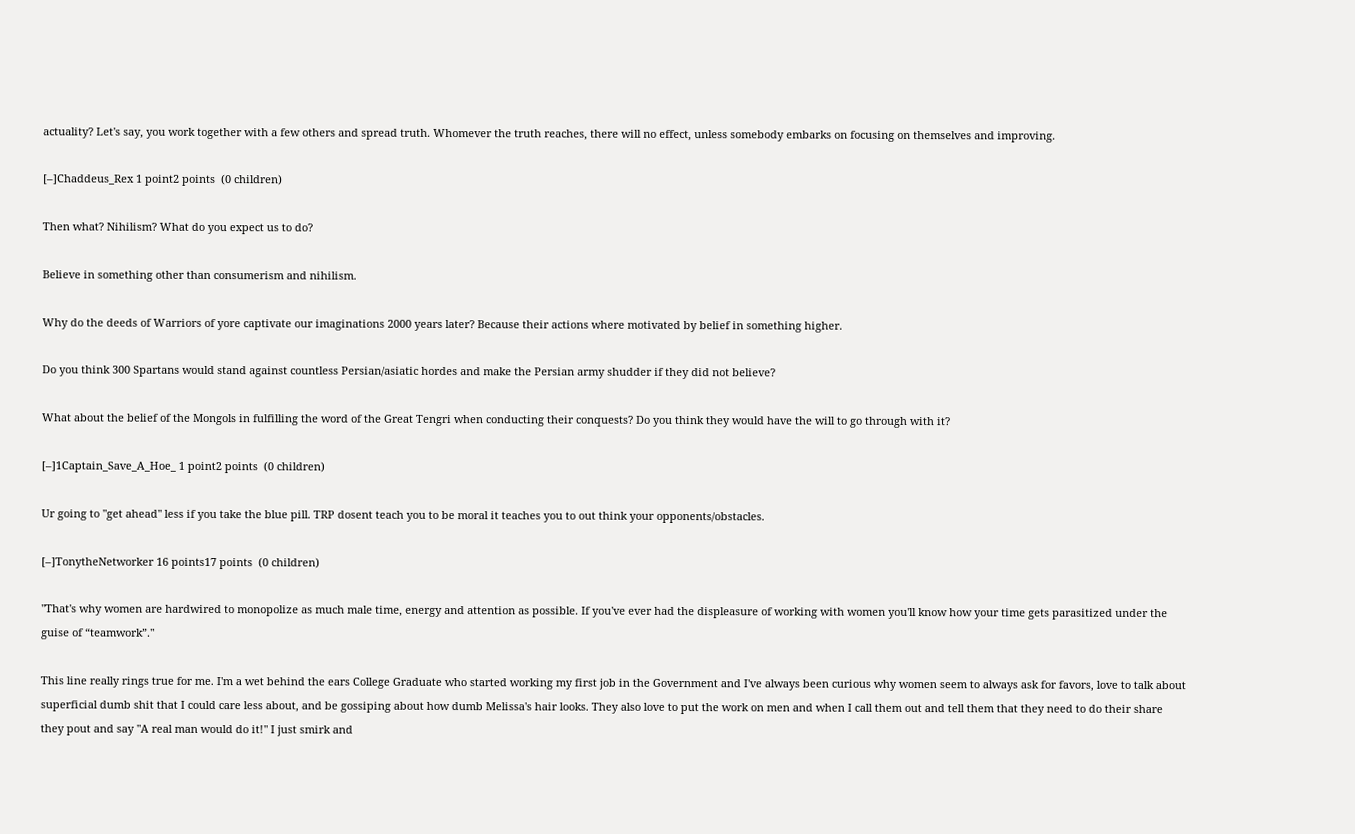actuality? Let's say, you work together with a few others and spread truth. Whomever the truth reaches, there will no effect, unless somebody embarks on focusing on themselves and improving.

[–]Chaddeus_Rex 1 point2 points  (0 children)

Then what? Nihilism? What do you expect us to do?

Believe in something other than consumerism and nihilism.

Why do the deeds of Warriors of yore captivate our imaginations 2000 years later? Because their actions where motivated by belief in something higher.

Do you think 300 Spartans would stand against countless Persian/asiatic hordes and make the Persian army shudder if they did not believe?

What about the belief of the Mongols in fulfilling the word of the Great Tengri when conducting their conquests? Do you think they would have the will to go through with it?

[–]1Captain_Save_A_Hoe_ 1 point2 points  (0 children)

Ur going to "get ahead" less if you take the blue pill. TRP dosent teach you to be moral it teaches you to out think your opponents/obstacles.

[–]TonytheNetworker 16 points17 points  (0 children)

"That's why women are hardwired to monopolize as much male time, energy and attention as possible. If you've ever had the displeasure of working with women you'll know how your time gets parasitized under the guise of “teamwork”."

This line really rings true for me. I'm a wet behind the ears College Graduate who started working my first job in the Government and I've always been curious why women seem to always ask for favors, love to talk about superficial dumb shit that I could care less about, and be gossiping about how dumb Melissa's hair looks. They also love to put the work on men and when I call them out and tell them that they need to do their share they pout and say "A real man would do it!" I just smirk and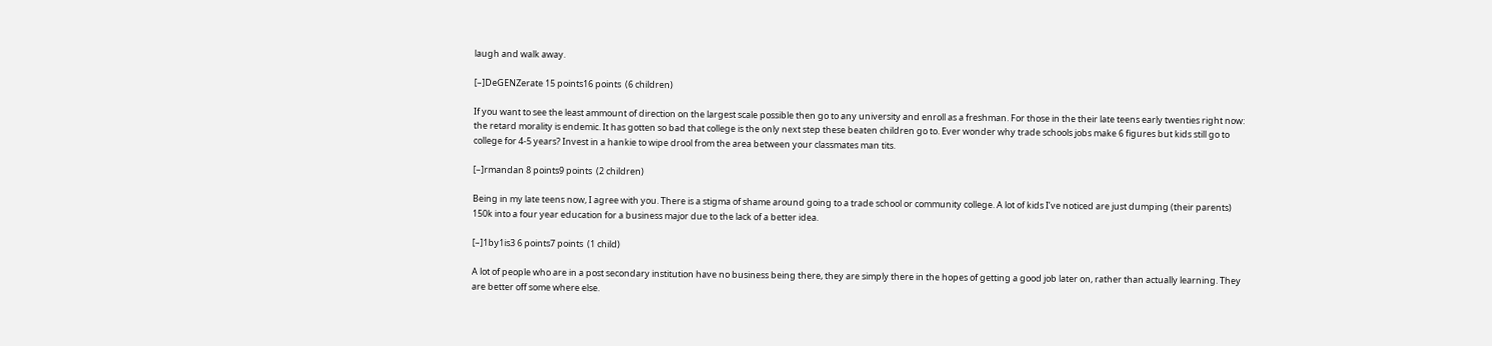laugh and walk away.

[–]DeGENZerate 15 points16 points  (6 children)

If you want to see the least ammount of direction on the largest scale possible then go to any university and enroll as a freshman. For those in the their late teens early twenties right now: the retard morality is endemic. It has gotten so bad that college is the only next step these beaten children go to. Ever wonder why trade schools jobs make 6 figures but kids still go to college for 4-5 years? Invest in a hankie to wipe drool from the area between your classmates man tits.

[–]rmandan 8 points9 points  (2 children)

Being in my late teens now, I agree with you. There is a stigma of shame around going to a trade school or community college. A lot of kids I’ve noticed are just dumping (their parents) 150k into a four year education for a business major due to the lack of a better idea.

[–]1by1is3 6 points7 points  (1 child)

A lot of people who are in a post secondary institution have no business being there, they are simply there in the hopes of getting a good job later on, rather than actually learning. They are better off some where else.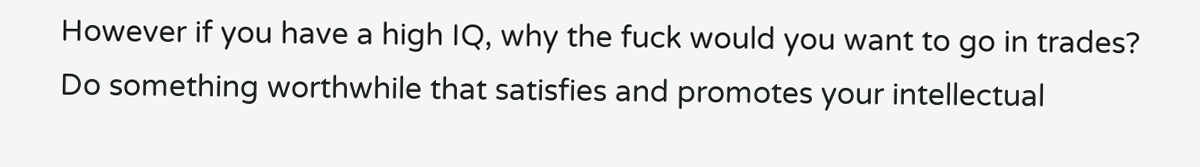However if you have a high IQ, why the fuck would you want to go in trades? Do something worthwhile that satisfies and promotes your intellectual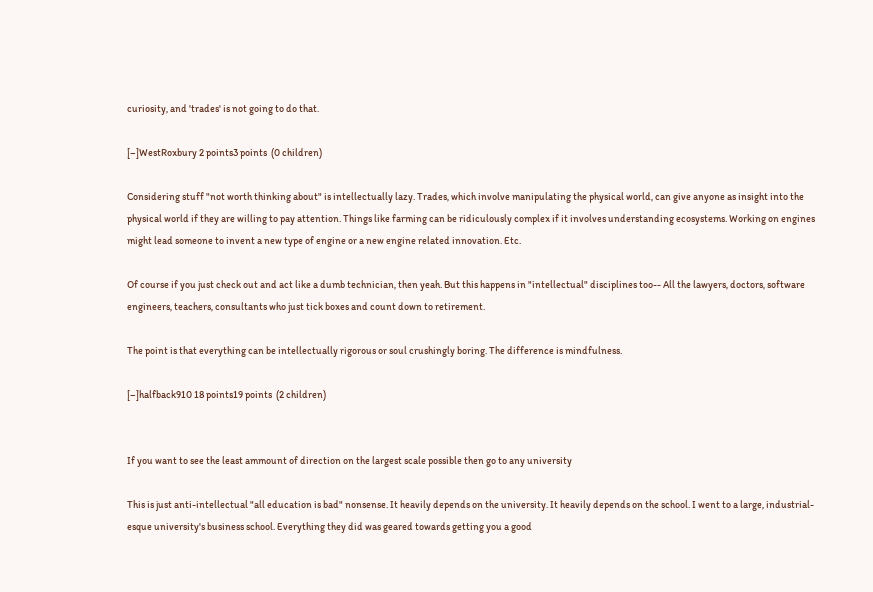curiosity, and 'trades' is not going to do that.

[–]WestRoxbury 2 points3 points  (0 children)

Considering stuff "not worth thinking about" is intellectually lazy. Trades, which involve manipulating the physical world, can give anyone as insight into the physical world if they are willing to pay attention. Things like farming can be ridiculously complex if it involves understanding ecosystems. Working on engines might lead someone to invent a new type of engine or a new engine related innovation. Etc.

Of course if you just check out and act like a dumb technician, then yeah. But this happens in "intellectual" disciplines too-- All the lawyers, doctors, software engineers, teachers, consultants who just tick boxes and count down to retirement.

The point is that everything can be intellectually rigorous or soul crushingly boring. The difference is mindfulness.

[–]halfback910 18 points19 points  (2 children)


If you want to see the least ammount of direction on the largest scale possible then go to any university

This is just anti-intellectual "all education is bad" nonsense. It heavily depends on the university. It heavily depends on the school. I went to a large, industrial-esque university's business school. Everything they did was geared towards getting you a good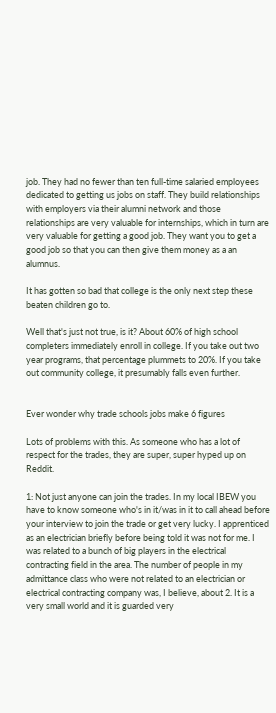job. They had no fewer than ten full-time salaried employees dedicated to getting us jobs on staff. They build relationships with employers via their alumni network and those relationships are very valuable for internships, which in turn are very valuable for getting a good job. They want you to get a good job so that you can then give them money as a an alumnus.

It has gotten so bad that college is the only next step these beaten children go to.

Well that's just not true, is it? About 60% of high school completers immediately enroll in college. If you take out two year programs, that percentage plummets to 20%. If you take out community college, it presumably falls even further.


Ever wonder why trade schools jobs make 6 figures

Lots of problems with this. As someone who has a lot of respect for the trades, they are super, super hyped up on Reddit.

1: Not just anyone can join the trades. In my local IBEW you have to know someone who's in it/was in it to call ahead before your interview to join the trade or get very lucky. I apprenticed as an electrician briefly before being told it was not for me. I was related to a bunch of big players in the electrical contracting field in the area. The number of people in my admittance class who were not related to an electrician or electrical contracting company was, I believe, about 2. It is a very small world and it is guarded very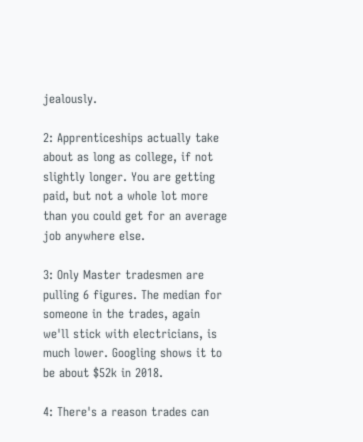jealously.

2: Apprenticeships actually take about as long as college, if not slightly longer. You are getting paid, but not a whole lot more than you could get for an average job anywhere else.

3: Only Master tradesmen are pulling 6 figures. The median for someone in the trades, again we'll stick with electricians, is much lower. Googling shows it to be about $52k in 2018.

4: There's a reason trades can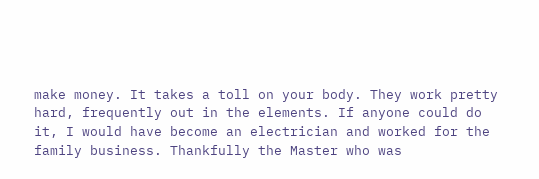make money. It takes a toll on your body. They work pretty hard, frequently out in the elements. If anyone could do it, I would have become an electrician and worked for the family business. Thankfully the Master who was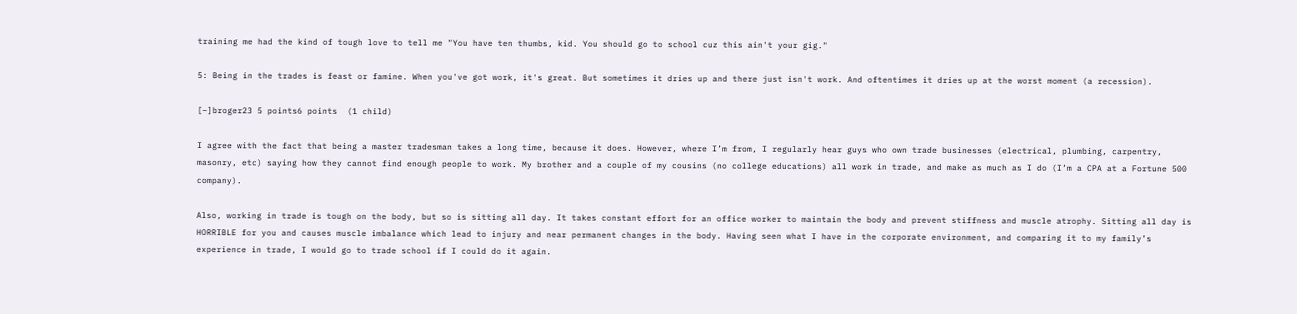training me had the kind of tough love to tell me "You have ten thumbs, kid. You should go to school cuz this ain't your gig."

5: Being in the trades is feast or famine. When you've got work, it's great. But sometimes it dries up and there just isn't work. And oftentimes it dries up at the worst moment (a recession).

[–]broger23 5 points6 points  (1 child)

I agree with the fact that being a master tradesman takes a long time, because it does. However, where I’m from, I regularly hear guys who own trade businesses (electrical, plumbing, carpentry, masonry, etc) saying how they cannot find enough people to work. My brother and a couple of my cousins (no college educations) all work in trade, and make as much as I do (I’m a CPA at a Fortune 500 company).

Also, working in trade is tough on the body, but so is sitting all day. It takes constant effort for an office worker to maintain the body and prevent stiffness and muscle atrophy. Sitting all day is HORRIBLE for you and causes muscle imbalance which lead to injury and near permanent changes in the body. Having seen what I have in the corporate environment, and comparing it to my family’s experience in trade, I would go to trade school if I could do it again.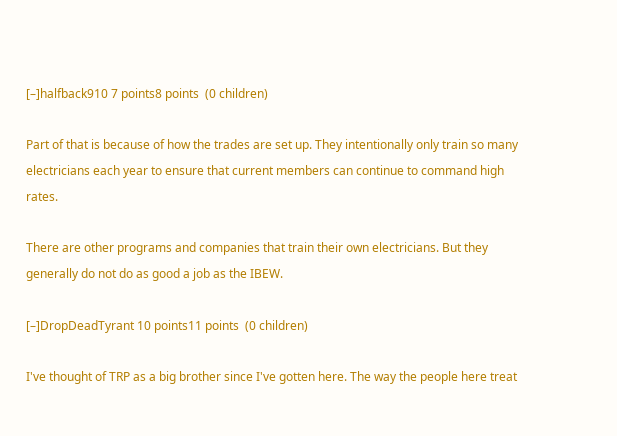[–]halfback910 7 points8 points  (0 children)

Part of that is because of how the trades are set up. They intentionally only train so many electricians each year to ensure that current members can continue to command high rates.

There are other programs and companies that train their own electricians. But they generally do not do as good a job as the IBEW.

[–]DropDeadTyrant 10 points11 points  (0 children)

I've thought of TRP as a big brother since I've gotten here. The way the people here treat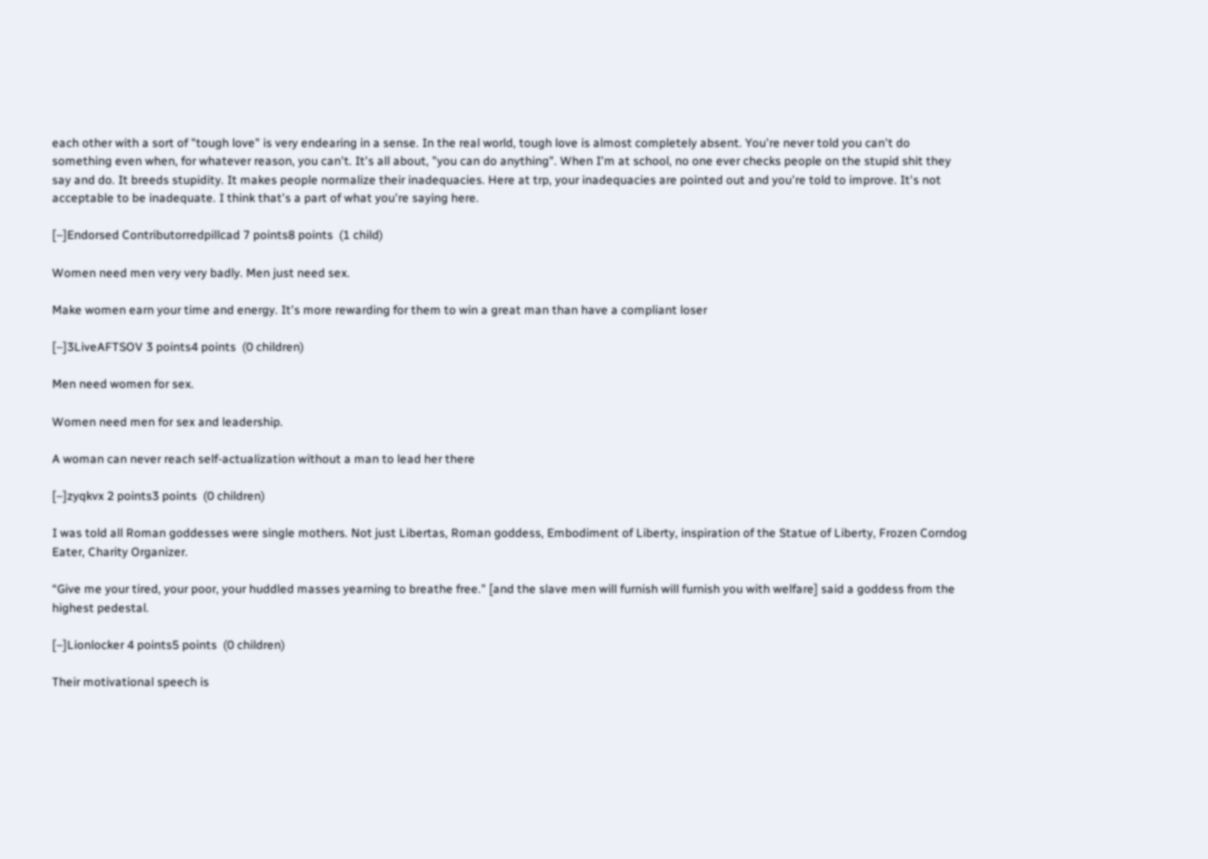each other with a sort of "tough love" is very endearing in a sense. In the real world, tough love is almost completely absent. You're never told you can't do something even when, for whatever reason, you can't. It's all about, "you can do anything". When I'm at school, no one ever checks people on the stupid shit they say and do. It breeds stupidity. It makes people normalize their inadequacies. Here at trp, your inadequacies are pointed out and you're told to improve. It's not acceptable to be inadequate. I think that's a part of what you're saying here.

[–]Endorsed Contributorredpillcad 7 points8 points  (1 child)

Women need men very very badly. Men just need sex.

Make women earn your time and energy. It's more rewarding for them to win a great man than have a compliant loser

[–]3LiveAFTSOV 3 points4 points  (0 children)

Men need women for sex.

Women need men for sex and leadership.

A woman can never reach self-actualization without a man to lead her there

[–]zyqkvx 2 points3 points  (0 children)

I was told all Roman goddesses were single mothers. Not just Libertas, Roman goddess, Embodiment of Liberty, inspiration of the Statue of Liberty, Frozen Corndog Eater, Charity Organizer.

“Give me your tired, your poor, your huddled masses yearning to breathe free." [and the slave men will furnish will furnish you with welfare] said a goddess from the highest pedestal.

[–]Lionlocker 4 points5 points  (0 children)

Their motivational speech is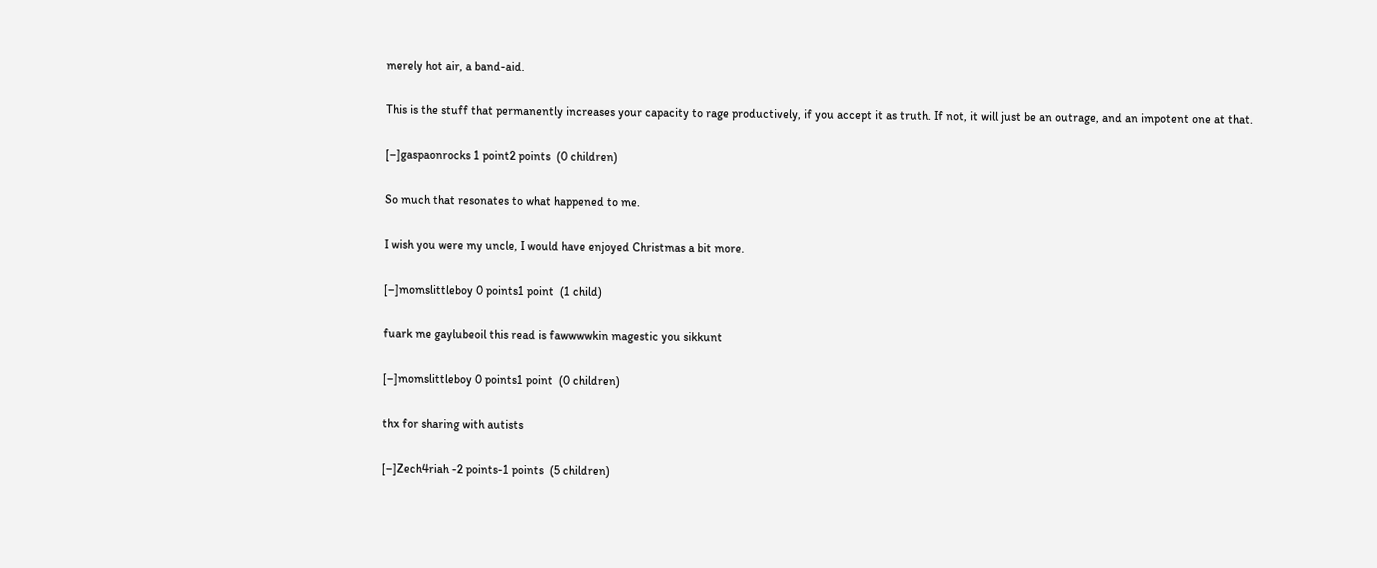merely hot air, a band-aid.

This is the stuff that permanently increases your capacity to rage productively, if you accept it as truth. If not, it will just be an outrage, and an impotent one at that.

[–]gaspaonrocks 1 point2 points  (0 children)

So much that resonates to what happened to me.

I wish you were my uncle, I would have enjoyed Christmas a bit more.

[–]momslittleboy 0 points1 point  (1 child)

fuark me gaylubeoil this read is fawwwwkin magestic you sikkunt

[–]momslittleboy 0 points1 point  (0 children)

thx for sharing with autists

[–]Zech4riah -2 points-1 points  (5 children)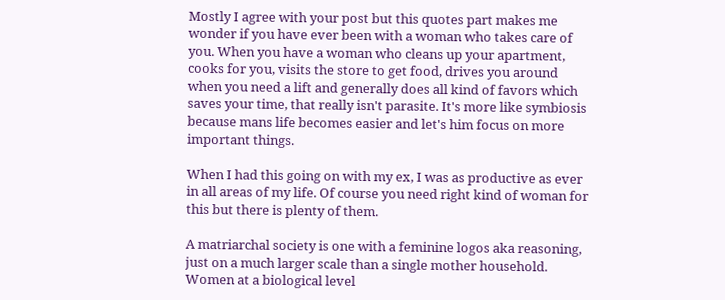Mostly I agree with your post but this quotes part makes me wonder if you have ever been with a woman who takes care of you. When you have a woman who cleans up your apartment, cooks for you, visits the store to get food, drives you around when you need a lift and generally does all kind of favors which saves your time, that really isn't parasite. It's more like symbiosis because mans life becomes easier and let's him focus on more important things.

When I had this going on with my ex, I was as productive as ever in all areas of my life. Of course you need right kind of woman for this but there is plenty of them.

A matriarchal society is one with a feminine logos aka reasoning, just on a much larger scale than a single mother household. Women at a biological level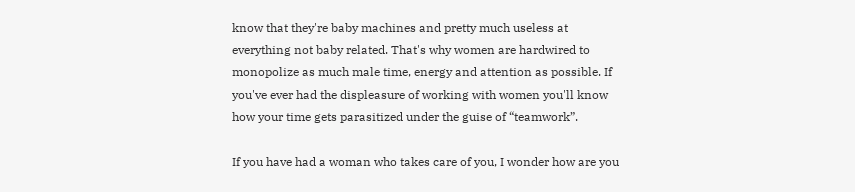know that they're baby machines and pretty much useless at everything not baby related. That's why women are hardwired to monopolize as much male time, energy and attention as possible. If you've ever had the displeasure of working with women you'll know how your time gets parasitized under the guise of “teamwork”.

If you have had a woman who takes care of you, I wonder how are you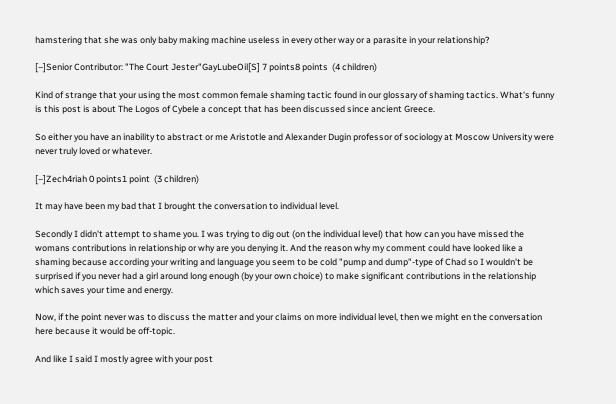hamstering that she was only baby making machine useless in every other way or a parasite in your relationship?

[–]Senior Contributor: "The Court Jester"GayLubeOil[S] 7 points8 points  (4 children)

Kind of strange that your using the most common female shaming tactic found in our glossary of shaming tactics. What's funny is this post is about The Logos of Cybele a concept that has been discussed since ancient Greece.

So either you have an inability to abstract or me Aristotle and Alexander Dugin professor of sociology at Moscow University were never truly loved or whatever.

[–]Zech4riah 0 points1 point  (3 children)

It may have been my bad that I brought the conversation to individual level.

Secondly I didn't attempt to shame you. I was trying to dig out (on the individual level) that how can you have missed the womans contributions in relationship or why are you denying it. And the reason why my comment could have looked like a shaming because according your writing and language you seem to be cold "pump and dump"-type of Chad so I wouldn't be surprised if you never had a girl around long enough (by your own choice) to make significant contributions in the relationship which saves your time and energy.

Now, if the point never was to discuss the matter and your claims on more individual level, then we might en the conversation here because it would be off-topic.

And like I said I mostly agree with your post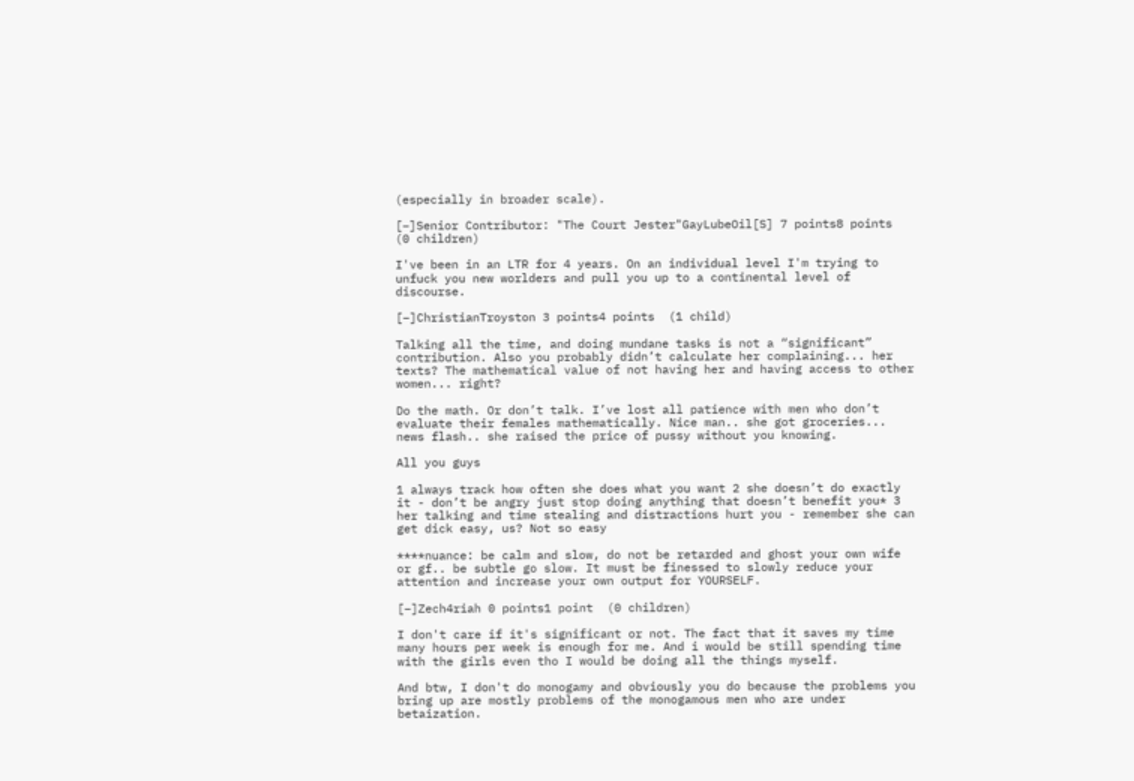(especially in broader scale).

[–]Senior Contributor: "The Court Jester"GayLubeOil[S] 7 points8 points  (0 children)

I've been in an LTR for 4 years. On an individual level I'm trying to unfuck you new worlders and pull you up to a continental level of discourse.

[–]ChristianTroyston 3 points4 points  (1 child)

Talking all the time, and doing mundane tasks is not a “significant” contribution. Also you probably didn’t calculate her complaining... her texts? The mathematical value of not having her and having access to other women... right?

Do the math. Or don’t talk. I’ve lost all patience with men who don’t evaluate their females mathematically. Nice man.. she got groceries... news flash.. she raised the price of pussy without you knowing.

All you guys

1 always track how often she does what you want 2 she doesn’t do exactly it - don’t be angry just stop doing anything that doesn’t benefit you* 3 her talking and time stealing and distractions hurt you - remember she can get dick easy, us? Not so easy

****nuance: be calm and slow, do not be retarded and ghost your own wife or gf.. be subtle go slow. It must be finessed to slowly reduce your attention and increase your own output for YOURSELF.

[–]Zech4riah 0 points1 point  (0 children)

I don't care if it's significant or not. The fact that it saves my time many hours per week is enough for me. And i would be still spending time with the girls even tho I would be doing all the things myself.

And btw, I don't do monogamy and obviously you do because the problems you bring up are mostly problems of the monogamous men who are under betaization.